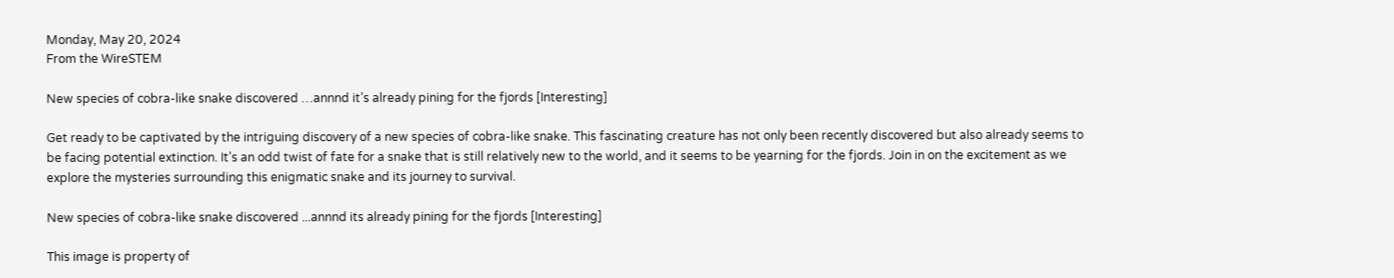Monday, May 20, 2024
From the WireSTEM

New species of cobra-like snake discovered …annnd it’s already pining for the fjords [Interesting]

Get ready to be captivated by the intriguing discovery of a new species of cobra-like snake. This fascinating creature has not only been recently discovered but also already seems to be facing potential extinction. It’s an odd twist of fate for a snake that is still relatively new to the world, and it seems to be yearning for the fjords. Join in on the excitement as we explore the mysteries surrounding this enigmatic snake and its journey to survival.

New species of cobra-like snake discovered ...annnd its already pining for the fjords [Interesting]

This image is property of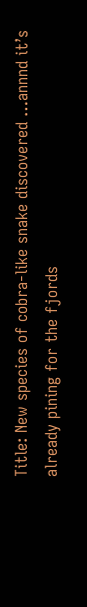Title: New species of cobra-like snake discovered …annnd it’s already pining for the fjords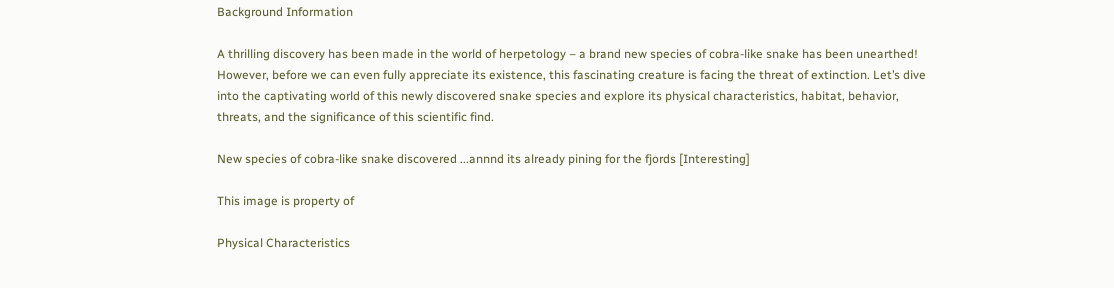Background Information

A thrilling discovery has been made in the world of herpetology – a brand new species of cobra-like snake has been unearthed! However, before we can even fully appreciate its existence, this fascinating creature is facing the threat of extinction. Let’s dive into the captivating world of this newly discovered snake species and explore its physical characteristics, habitat, behavior, threats, and the significance of this scientific find.

New species of cobra-like snake discovered ...annnd its already pining for the fjords [Interesting]

This image is property of

Physical Characteristics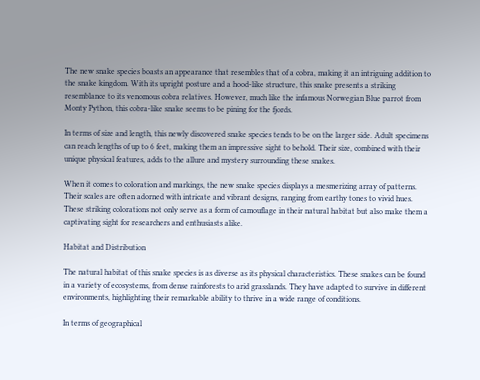The new snake species boasts an appearance that resembles that of a cobra, making it an intriguing addition to the snake kingdom. With its upright posture and a hood-like structure, this snake presents a striking resemblance to its venomous cobra relatives. However, much like the infamous Norwegian Blue parrot from Monty Python, this cobra-like snake seems to be pining for the fjords.

In terms of size and length, this newly discovered snake species tends to be on the larger side. Adult specimens can reach lengths of up to 6 feet, making them an impressive sight to behold. Their size, combined with their unique physical features, adds to the allure and mystery surrounding these snakes.

When it comes to coloration and markings, the new snake species displays a mesmerizing array of patterns. Their scales are often adorned with intricate and vibrant designs, ranging from earthy tones to vivid hues. These striking colorations not only serve as a form of camouflage in their natural habitat but also make them a captivating sight for researchers and enthusiasts alike.

Habitat and Distribution

The natural habitat of this snake species is as diverse as its physical characteristics. These snakes can be found in a variety of ecosystems, from dense rainforests to arid grasslands. They have adapted to survive in different environments, highlighting their remarkable ability to thrive in a wide range of conditions.

In terms of geographical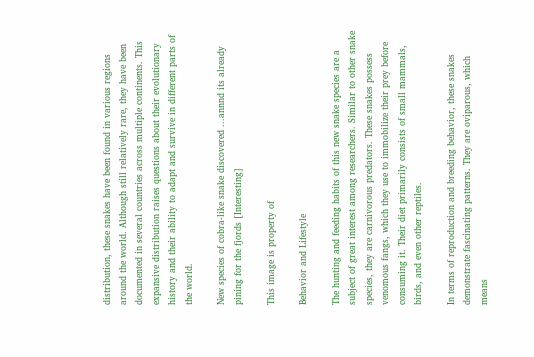distribution, these snakes have been found in various regions around the world. Although still relatively rare, they have been documented in several countries across multiple continents. This expansive distribution raises questions about their evolutionary history and their ability to adapt and survive in different parts of the world.

New species of cobra-like snake discovered ...annnd its already pining for the fjords [Interesting]

This image is property of

Behavior and Lifestyle

The hunting and feeding habits of this new snake species are a subject of great interest among researchers. Similar to other snake species, they are carnivorous predators. These snakes possess venomous fangs, which they use to immobilize their prey before consuming it. Their diet primarily consists of small mammals, birds, and even other reptiles.

In terms of reproduction and breeding behavior, these snakes demonstrate fascinating patterns. They are oviparous, which means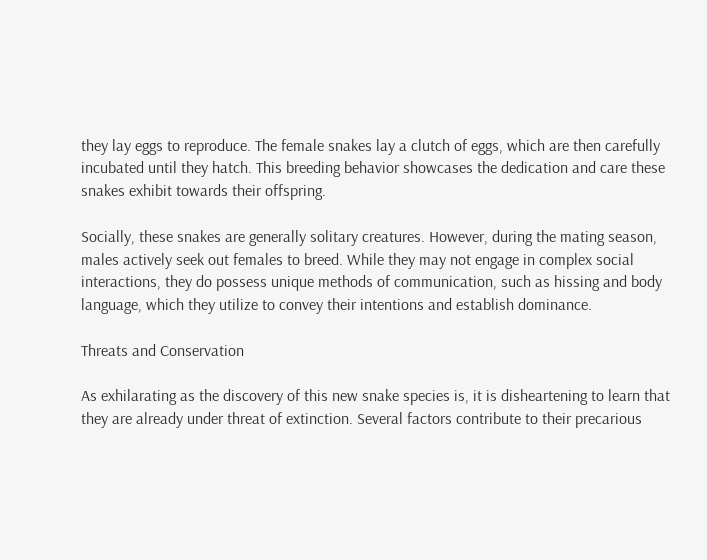they lay eggs to reproduce. The female snakes lay a clutch of eggs, which are then carefully incubated until they hatch. This breeding behavior showcases the dedication and care these snakes exhibit towards their offspring.

Socially, these snakes are generally solitary creatures. However, during the mating season, males actively seek out females to breed. While they may not engage in complex social interactions, they do possess unique methods of communication, such as hissing and body language, which they utilize to convey their intentions and establish dominance.

Threats and Conservation

As exhilarating as the discovery of this new snake species is, it is disheartening to learn that they are already under threat of extinction. Several factors contribute to their precarious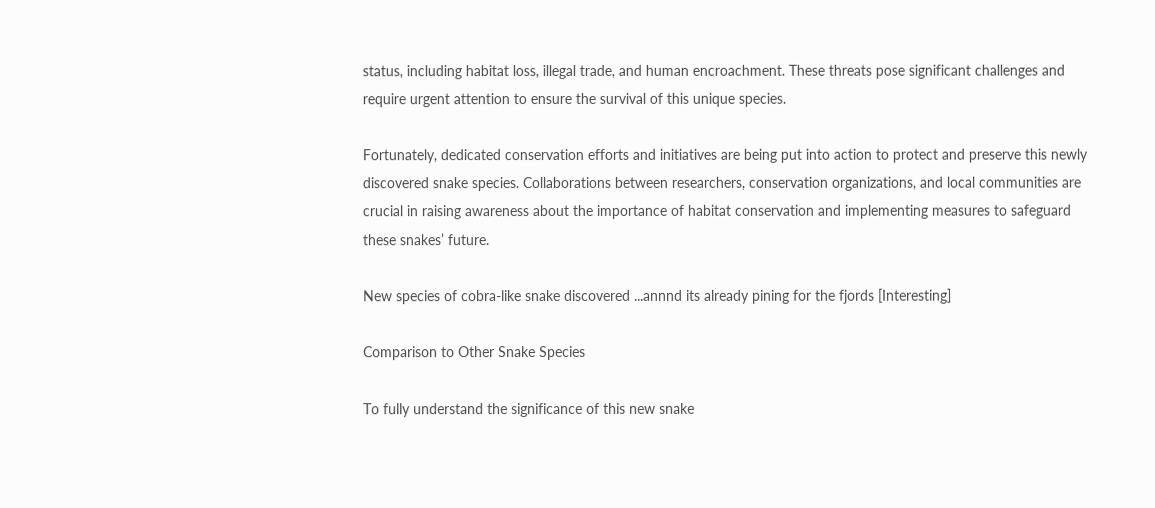status, including habitat loss, illegal trade, and human encroachment. These threats pose significant challenges and require urgent attention to ensure the survival of this unique species.

Fortunately, dedicated conservation efforts and initiatives are being put into action to protect and preserve this newly discovered snake species. Collaborations between researchers, conservation organizations, and local communities are crucial in raising awareness about the importance of habitat conservation and implementing measures to safeguard these snakes’ future.

New species of cobra-like snake discovered ...annnd its already pining for the fjords [Interesting]

Comparison to Other Snake Species

To fully understand the significance of this new snake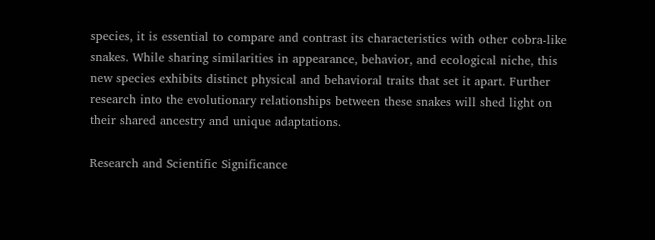species, it is essential to compare and contrast its characteristics with other cobra-like snakes. While sharing similarities in appearance, behavior, and ecological niche, this new species exhibits distinct physical and behavioral traits that set it apart. Further research into the evolutionary relationships between these snakes will shed light on their shared ancestry and unique adaptations.

Research and Scientific Significance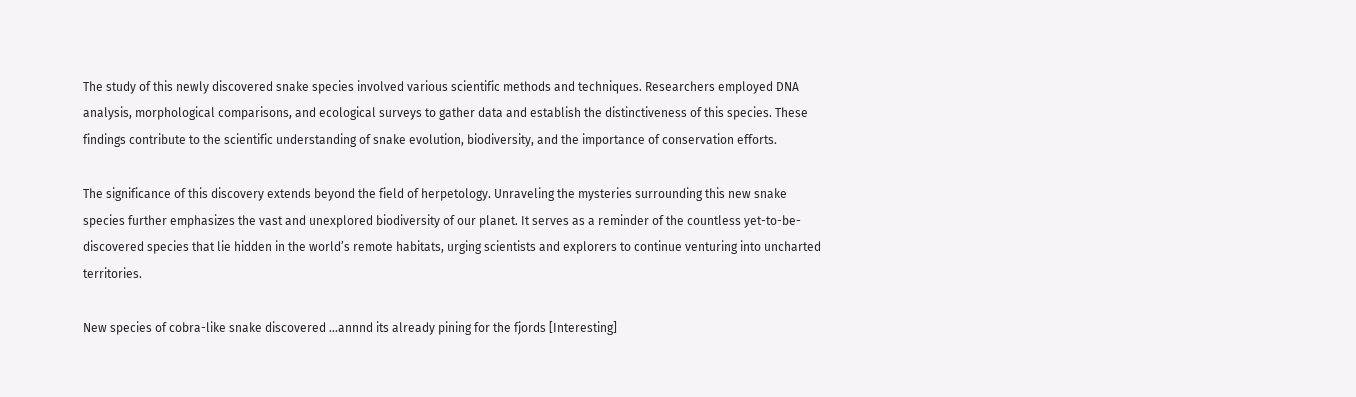The study of this newly discovered snake species involved various scientific methods and techniques. Researchers employed DNA analysis, morphological comparisons, and ecological surveys to gather data and establish the distinctiveness of this species. These findings contribute to the scientific understanding of snake evolution, biodiversity, and the importance of conservation efforts.

The significance of this discovery extends beyond the field of herpetology. Unraveling the mysteries surrounding this new snake species further emphasizes the vast and unexplored biodiversity of our planet. It serves as a reminder of the countless yet-to-be-discovered species that lie hidden in the world’s remote habitats, urging scientists and explorers to continue venturing into uncharted territories.

New species of cobra-like snake discovered ...annnd its already pining for the fjords [Interesting]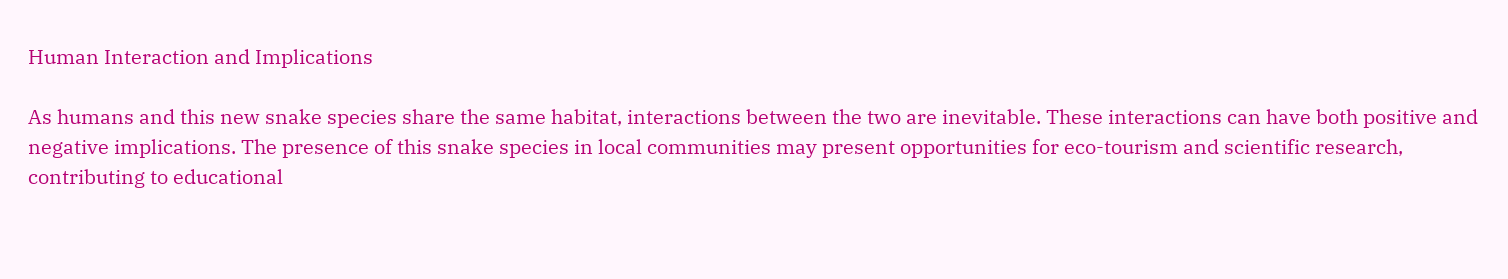Human Interaction and Implications

As humans and this new snake species share the same habitat, interactions between the two are inevitable. These interactions can have both positive and negative implications. The presence of this snake species in local communities may present opportunities for eco-tourism and scientific research, contributing to educational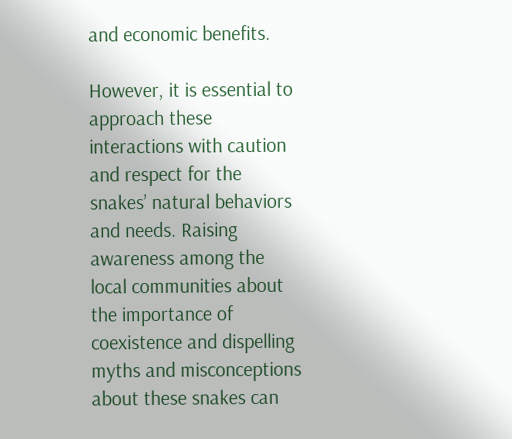and economic benefits.

However, it is essential to approach these interactions with caution and respect for the snakes’ natural behaviors and needs. Raising awareness among the local communities about the importance of coexistence and dispelling myths and misconceptions about these snakes can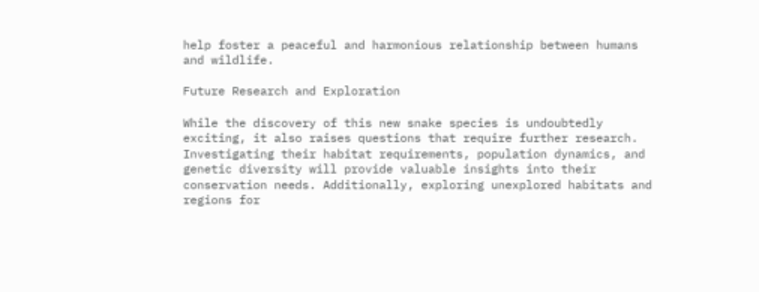help foster a peaceful and harmonious relationship between humans and wildlife.

Future Research and Exploration

While the discovery of this new snake species is undoubtedly exciting, it also raises questions that require further research. Investigating their habitat requirements, population dynamics, and genetic diversity will provide valuable insights into their conservation needs. Additionally, exploring unexplored habitats and regions for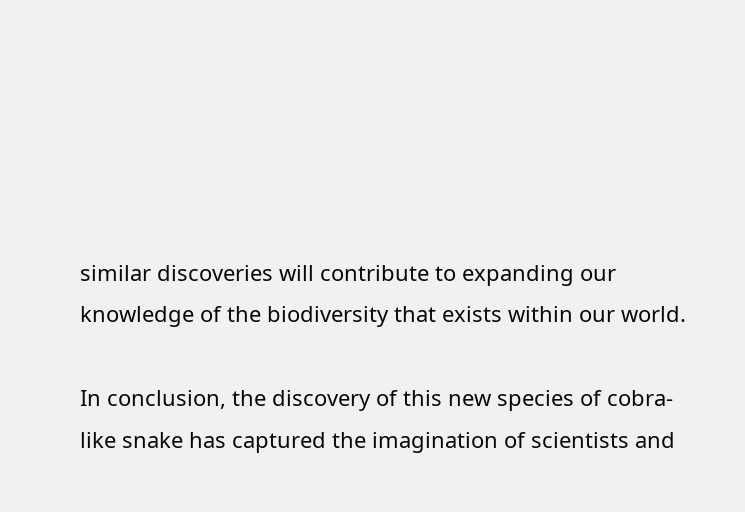similar discoveries will contribute to expanding our knowledge of the biodiversity that exists within our world.

In conclusion, the discovery of this new species of cobra-like snake has captured the imagination of scientists and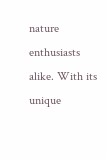nature enthusiasts alike. With its unique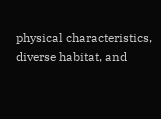physical characteristics, diverse habitat, and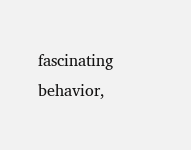fascinating behavior,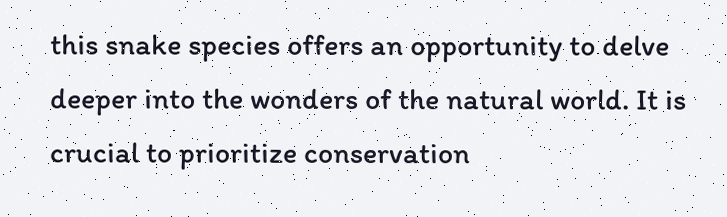this snake species offers an opportunity to delve deeper into the wonders of the natural world. It is crucial to prioritize conservation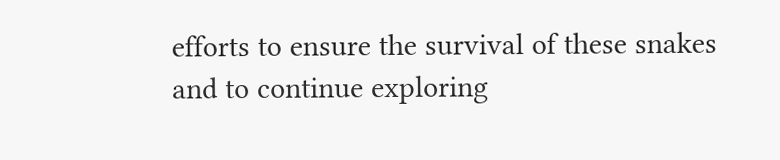efforts to ensure the survival of these snakes and to continue exploring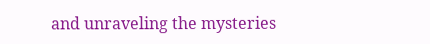and unraveling the mysteries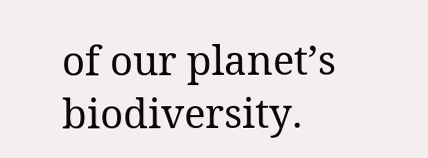of our planet’s biodiversity.